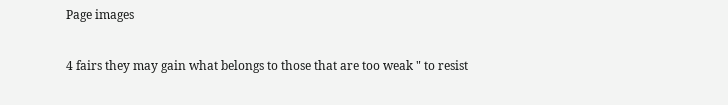Page images

4 fairs they may gain what belongs to those that are too weak " to resist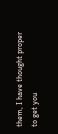them, I have thought proper to get you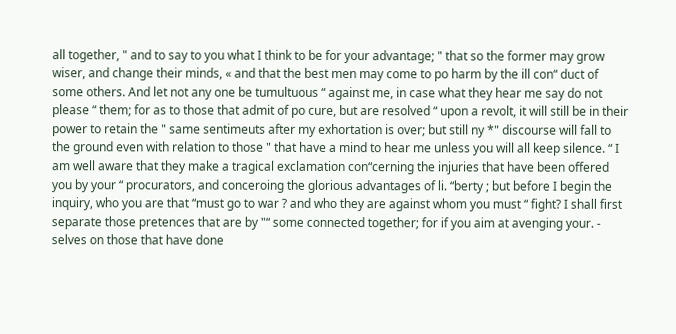all together, " and to say to you what I think to be for your advantage; " that so the former may grow wiser, and change their minds, « and that the best men may come to po harm by the ill con“ duct of some others. And let not any one be tumultuous “ against me, in case what they hear me say do not please “ them; for as to those that admit of po cure, but are resolved “ upon a revolt, it will still be in their power to retain the " same sentimeuts after my exhortation is over; but still ny *" discourse will fall to the ground even with relation to those " that have a mind to hear me unless you will all keep silence. “ I am well aware that they make a tragical exclamation con“cerning the injuries that have been offered you by your “ procurators, and conceroing the glorious advantages of li. “berty ; but before I begin the inquiry, who you are that “must go to war ? and who they are against whom you must “ fight? I shall first separate those pretences that are by "“ some connected together; for if you aim at avenging your. - selves on those that have done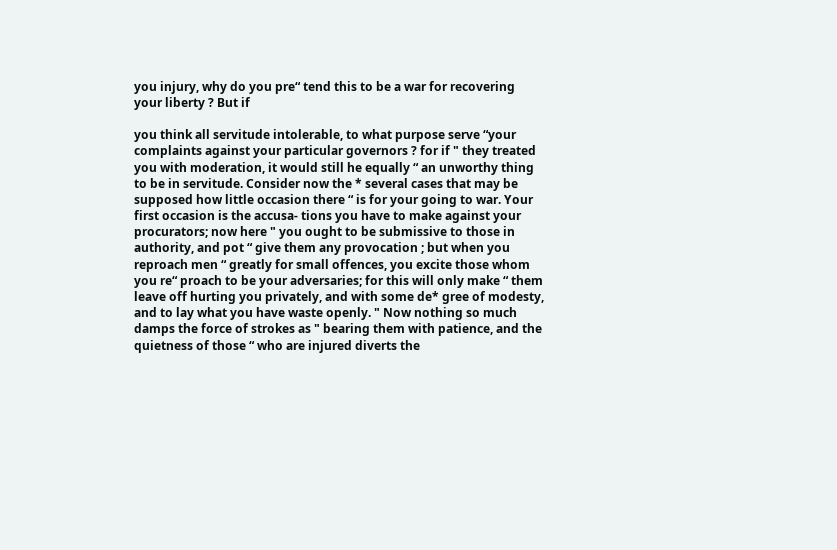you injury, why do you pre“ tend this to be a war for recovering your liberty ? But if

you think all servitude intolerable, to what purpose serve “your complaints against your particular governors ? for if " they treated you with moderation, it would still he equally “ an unworthy thing to be in servitude. Consider now the * several cases that may be supposed how little occasion there “ is for your going to war. Your first occasion is the accusa- tions you have to make against your procurators; now here " you ought to be submissive to those in authority, and pot “ give them any provocation ; but when you reproach men “ greatly for small offences, you excite those whom you re“ proach to be your adversaries; for this will only make “ them leave off hurting you privately, and with some de* gree of modesty, and to lay what you have waste openly. " Now nothing so much damps the force of strokes as " bearing them with patience, and the quietness of those “ who are injured diverts the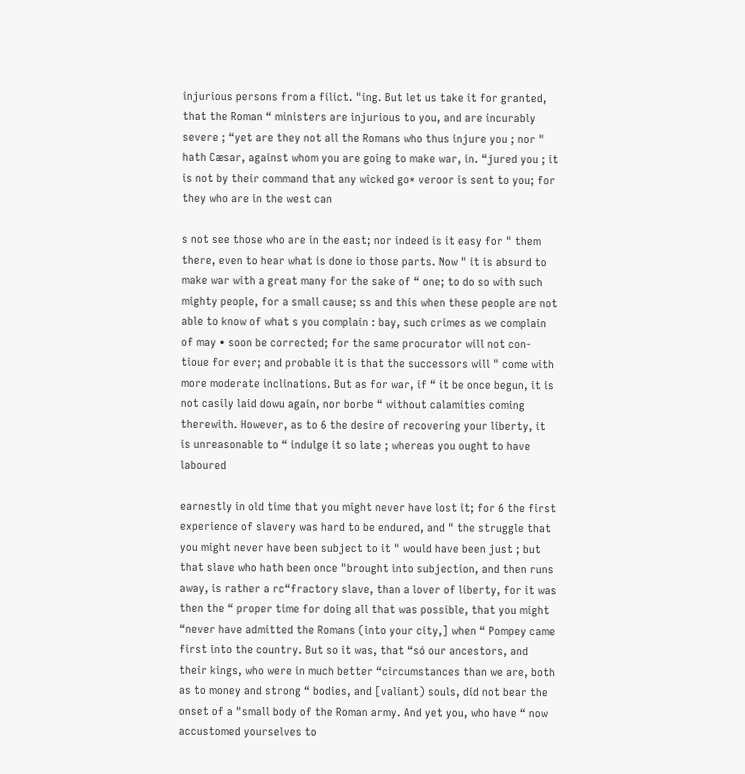injurious persons from a filict. "ing. But let us take it for granted, that the Roman “ ministers are injurious to you, and are incurably severe ; “yet are they not all the Romans who thus injure you ; nor " hath Cæsar, against whom you are going to make war, in. “jured you ; it is not by their command that any wicked go* veroor is sent to you; for they who are in the west can

s not see those who are in the east; nor indeed is it easy for " them there, even to hear what is done io those parts. Now " it is absurd to make war with a great many for the sake of “ one; to do so with such mighty people, for a small cause; ss and this when these people are not able to know of what s you complain : bay, such crimes as we complain of may • soon be corrected; for the same procurator will not con- tioue for ever; and probable it is that the successors will " come with more moderate inclinations. But as for war, if “ it be once begun, it is not casily laid dowu again, nor borbe “ without calamities coming therewith. However, as to 6 the desire of recovering your liberty, it is unreasonable to “ indulge it so late ; whereas you ought to have laboured

earnestly in old time that you might never have lost it; for 6 the first experience of slavery was hard to be endured, and " the struggle that you might never have been subject to it " would have been just ; but that slave who hath been once "brought into subjection, and then runs away, is rather a rc“fractory slave, than a lover of liberty, for it was then the “ proper time for doing all that was possible, that you might “never have admitted the Romans (into your city,] when “ Pompey came first into the country. But so it was, that “só our ancestors, and their kings, who were in much better “circumstances than we are, both as to money and strong “ bodies, and [valiant) souls, did not bear the onset of a "small body of the Roman army. And yet you, who have “ now accustomed yourselves to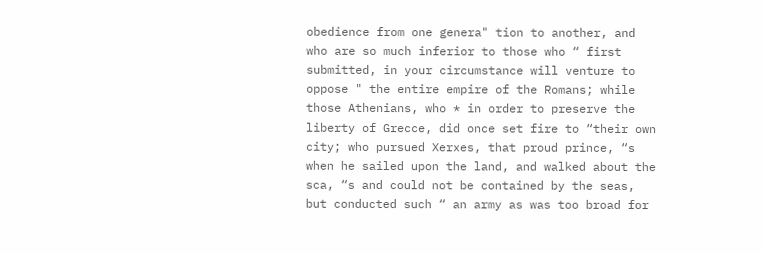obedience from one genera" tion to another, and who are so much inferior to those who “ first submitted, in your circumstance will venture to oppose " the entire empire of the Romans; while those Athenians, who * in order to preserve the liberty of Grecce, did once set fire to “their own city; who pursued Xerxes, that proud prince, “s when he sailed upon the land, and walked about the sca, “s and could not be contained by the seas, but conducted such “ an army as was too broad for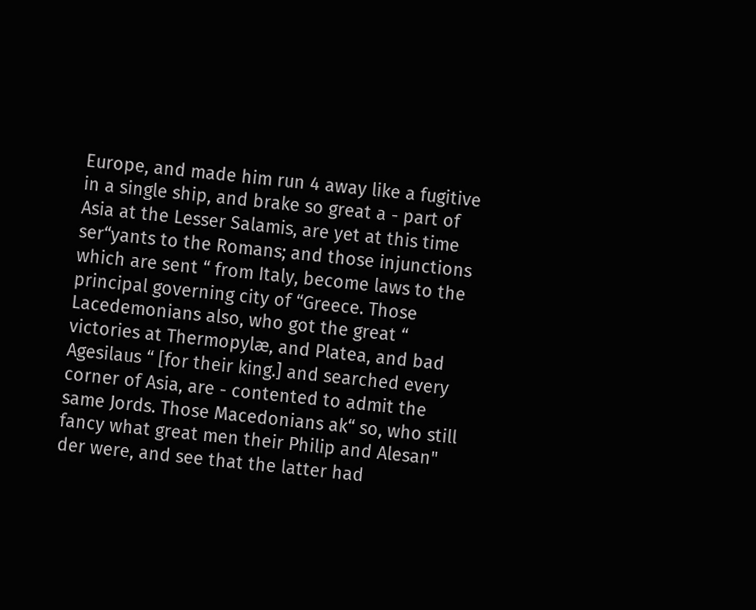Europe, and made him run 4 away like a fugitive in a single ship, and brake so great a - part of Asia at the Lesser Salamis, are yet at this time ser“yants to the Romans; and those injunctions which are sent “ from Italy, become laws to the principal governing city of “Greece. Those Lacedemonians also, who got the great “ victories at Thermopylæ, and Platea, and bad Agesilaus “ [for their king.] and searched every corner of Asia, are - contented to admit the same Jords. Those Macedonians ak“ so, who still fancy what great men their Philip and Alesan" der were, and see that the latter had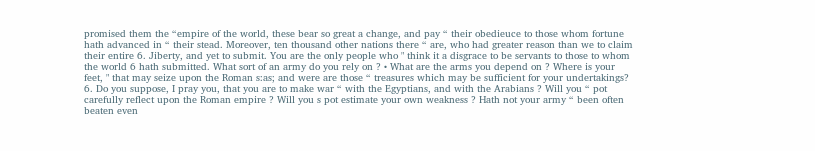promised them the “empire of the world, these bear so great a change, and pay “ their obedieuce to those whom fortune hath advanced in “ their stead. Moreover, ten thousand other nations there “ are, who had greater reason than we to claim their entire 6. Jiberty, and yet to submit. You are the only people who " think it a disgrace to be servants to those to whom the world 6 hath submitted. What sort of an army do you rely on ? • What are the arms you depend on ? Where is your feet, " that may seize upon the Roman s:as; and were are those “ treasures which may be sufficient for your undertakings? 6. Do you suppose, I pray you, that you are to make war “ with the Egyptians, and with the Arabians ? Will you “ pot carefully reflect upon the Roman empire ? Will you s pot estimate your own weakness ? Hath not your army “ been often beaten even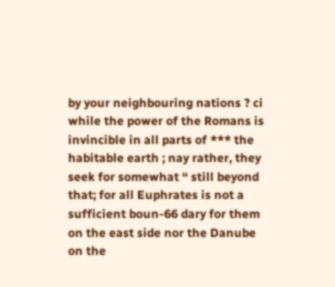by your neighbouring nations ? ci while the power of the Romans is invincible in all parts of *** the habitable earth ; nay rather, they seek for somewhat “ still beyond that; for all Euphrates is not a sufficient boun-66 dary for them on the east side nor the Danube on the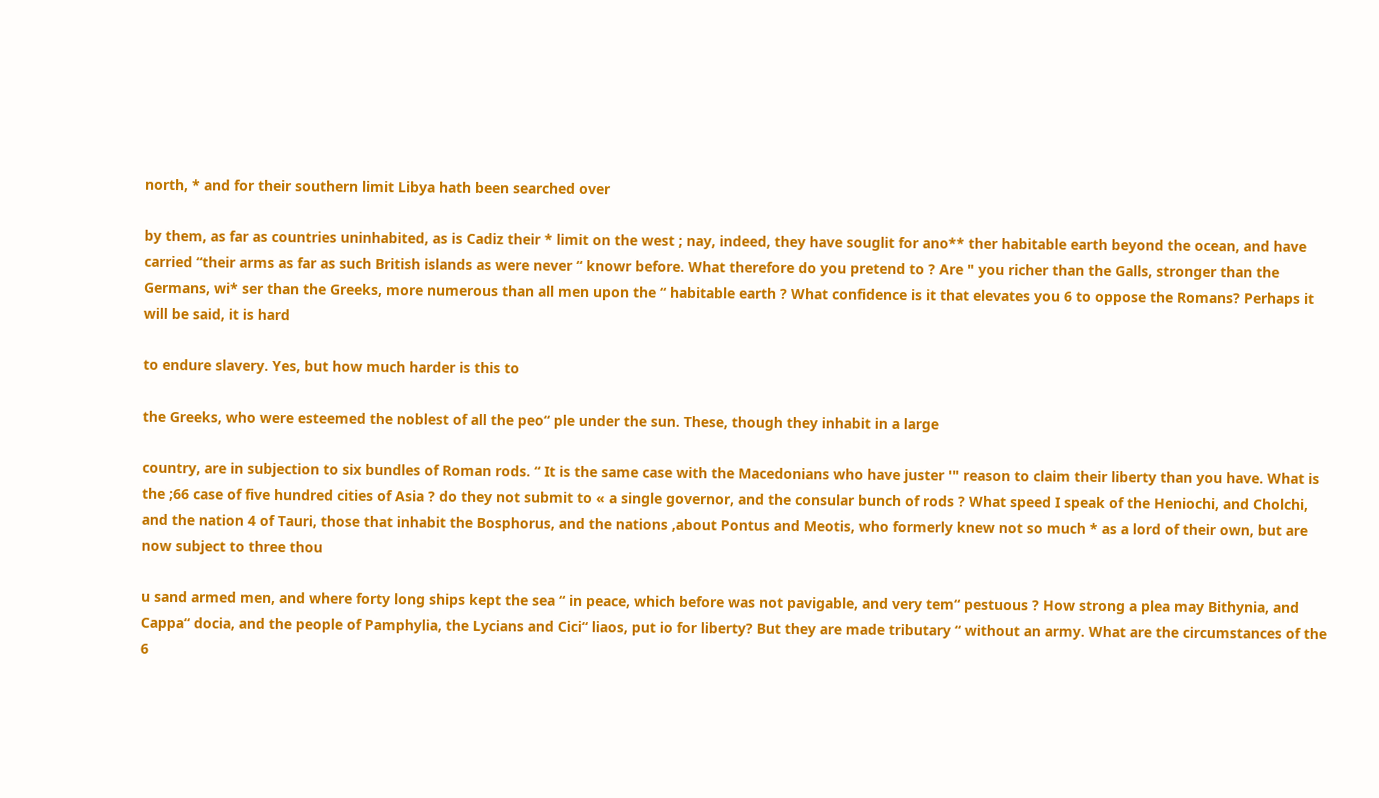north, * and for their southern limit Libya hath been searched over

by them, as far as countries uninhabited, as is Cadiz their * limit on the west ; nay, indeed, they have souglit for ano** ther habitable earth beyond the ocean, and have carried “their arms as far as such British islands as were never “ knowr before. What therefore do you pretend to ? Are " you richer than the Galls, stronger than the Germans, wi* ser than the Greeks, more numerous than all men upon the “ habitable earth ? What confidence is it that elevates you 6 to oppose the Romans? Perhaps it will be said, it is hard

to endure slavery. Yes, but how much harder is this to

the Greeks, who were esteemed the noblest of all the peo“ ple under the sun. These, though they inhabit in a large

country, are in subjection to six bundles of Roman rods. “ It is the same case with the Macedonians who have juster '" reason to claim their liberty than you have. What is the ;66 case of five hundred cities of Asia ? do they not submit to « a single governor, and the consular bunch of rods ? What speed I speak of the Heniochi, and Cholchi, and the nation 4 of Tauri, those that inhabit the Bosphorus, and the nations ,about Pontus and Meotis, who formerly knew not so much * as a lord of their own, but are now subject to three thou

u sand armed men, and where forty long ships kept the sea “ in peace, which before was not pavigable, and very tem“ pestuous ? How strong a plea may Bithynia, and Cappa“ docia, and the people of Pamphylia, the Lycians and Cici“ liaos, put io for liberty? But they are made tributary “ without an army. What are the circumstances of the 6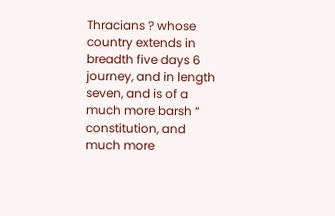Thracians ? whose country extends in breadth five days 6 journey, and in length seven, and is of a much more barsh “ constitution, and much more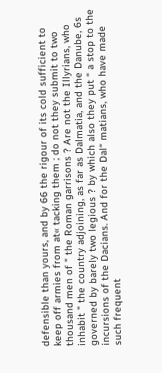defensible than yours, and by 66 the rigour of its cold sufficient to keep off armies from at« tacking them ; do not they submit to two thousand men of " the Roman garrisons ? Are not the Illyrians, who inhabit " the country adjoining, as far as Dalmatia, and the Danube, 6s governed by barely two legious ? by which also they put “ a stop to the incursions of the Dacians. And for the Dal“ matians, who have made such frequent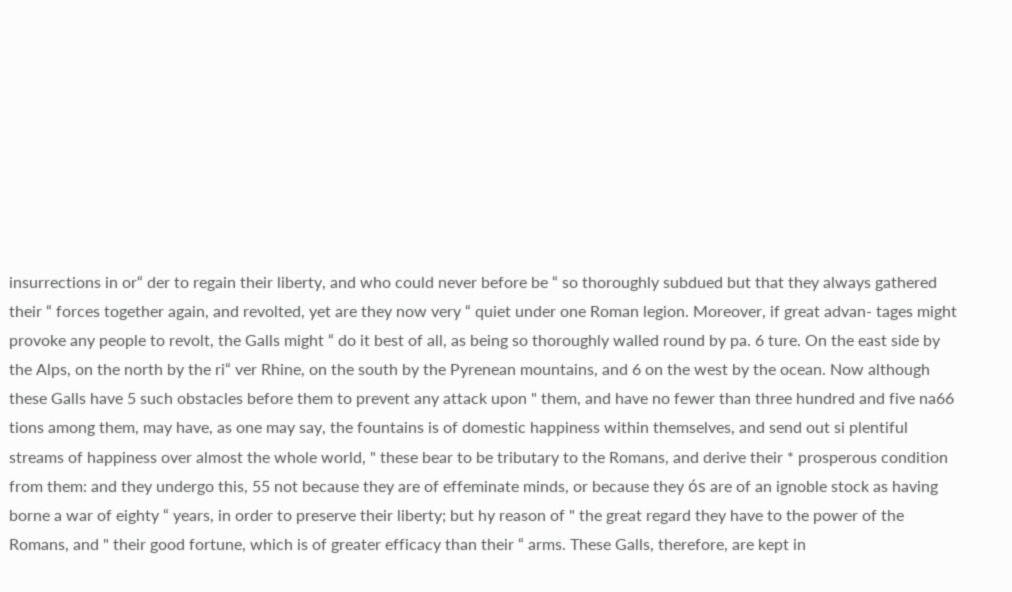insurrections in or“ der to regain their liberty, and who could never before be “ so thoroughly subdued but that they always gathered their “ forces together again, and revolted, yet are they now very “ quiet under one Roman legion. Moreover, if great advan- tages might provoke any people to revolt, the Galls might “ do it best of all, as being so thoroughly walled round by pa. 6 ture. On the east side by the Alps, on the north by the ri“ ver Rhine, on the south by the Pyrenean mountains, and 6 on the west by the ocean. Now although these Galls have 5 such obstacles before them to prevent any attack upon " them, and have no fewer than three hundred and five na66 tions among them, may have, as one may say, the fountains is of domestic happiness within themselves, and send out si plentiful streams of happiness over almost the whole world, " these bear to be tributary to the Romans, and derive their * prosperous condition from them: and they undergo this, 55 not because they are of effeminate minds, or because they ós are of an ignoble stock as having borne a war of eighty “ years, in order to preserve their liberty; but hy reason of " the great regard they have to the power of the Romans, and " their good fortune, which is of greater efficacy than their “ arms. These Galls, therefore, are kept in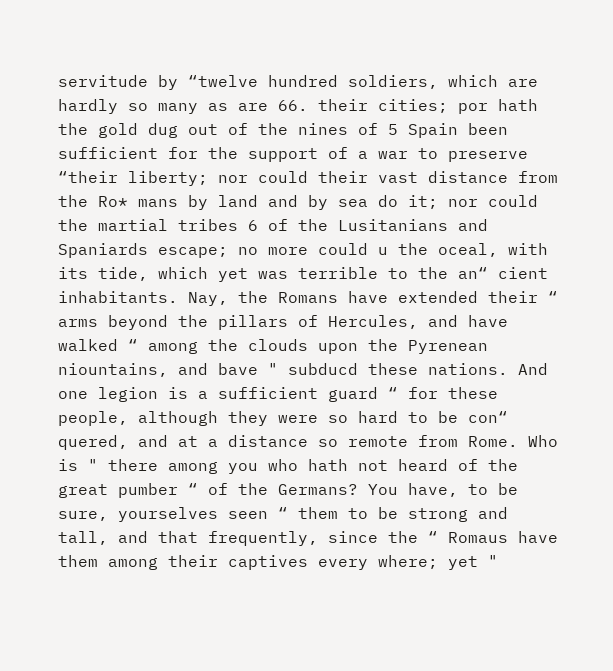servitude by “twelve hundred soldiers, which are hardly so many as are 66. their cities; por hath the gold dug out of the nines of 5 Spain been sufficient for the support of a war to preserve “their liberty; nor could their vast distance from the Ro* mans by land and by sea do it; nor could the martial tribes 6 of the Lusitanians and Spaniards escape; no more could u the oceal, with its tide, which yet was terrible to the an“ cient inhabitants. Nay, the Romans have extended their “ arms beyond the pillars of Hercules, and have walked “ among the clouds upon the Pyrenean niountains, and bave " subducd these nations. And one legion is a sufficient guard “ for these people, although they were so hard to be con“ quered, and at a distance so remote from Rome. Who is " there among you who hath not heard of the great pumber “ of the Germans? You have, to be sure, yourselves seen “ them to be strong and tall, and that frequently, since the “ Romaus have them among their captives every where; yet "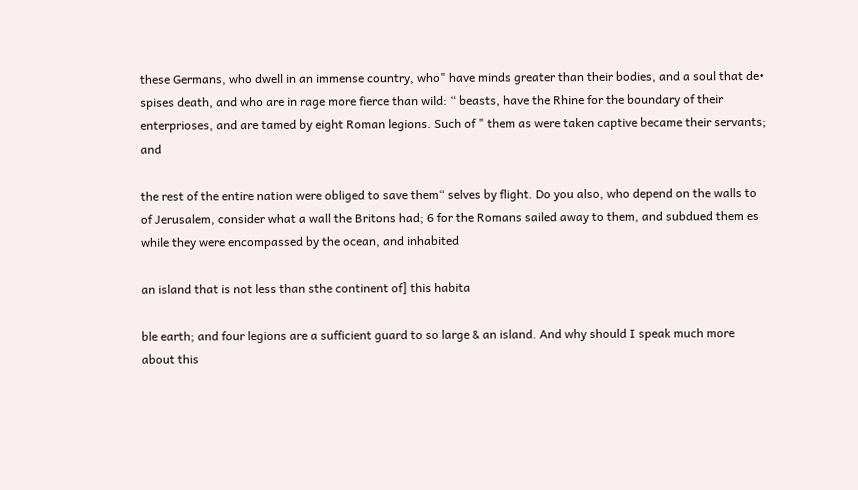these Germans, who dwell in an immense country, who" have minds greater than their bodies, and a soul that de• spises death, and who are in rage more fierce than wild: “ beasts, have the Rhine for the boundary of their enterprioses, and are tamed by eight Roman legions. Such of " them as were taken captive became their servants; and

the rest of the entire nation were obliged to save them“ selves by flight. Do you also, who depend on the walls to of Jerusalem, consider what a wall the Britons had; 6 for the Romans sailed away to them, and subdued them es while they were encompassed by the ocean, and inhabited

an island that is not less than sthe continent of] this habita

ble earth; and four legions are a sufficient guard to so large & an island. And why should I speak much more about this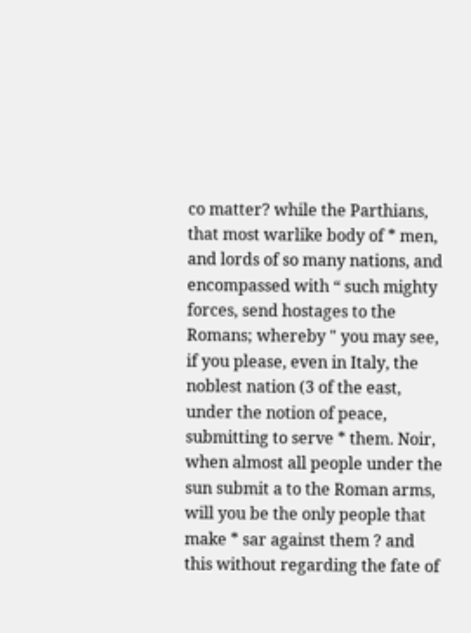co matter? while the Parthians, that most warlike body of * men, and lords of so many nations, and encompassed with “ such mighty forces, send hostages to the Romans; whereby " you may see, if you please, even in Italy, the noblest nation (3 of the east, under the notion of peace, submitting to serve * them. Noir, when almost all people under the sun submit a to the Roman arms, will you be the only people that make * sar against them ? and this without regarding the fate of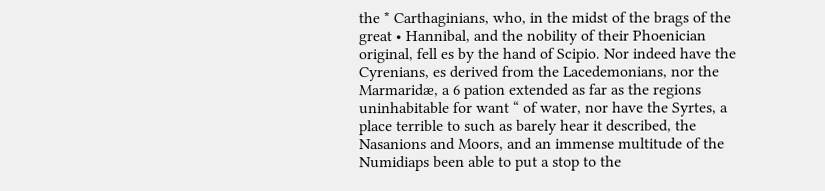the * Carthaginians, who, in the midst of the brags of the great • Hannibal, and the nobility of their Phoenician original, fell es by the hand of Scipio. Nor indeed have the Cyrenians, es derived from the Lacedemonians, nor the Marmaridæ, a 6 pation extended as far as the regions uninhabitable for want “ of water, nor have the Syrtes, a place terrible to such as barely hear it described, the Nasanions and Moors, and an immense multitude of the Numidiaps been able to put a stop to the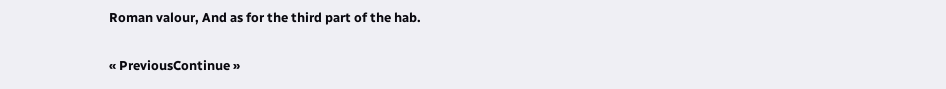Roman valour, And as for the third part of the hab.

« PreviousContinue »